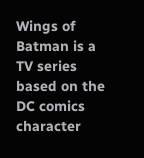Wings of Batman is a TV series based on the DC comics character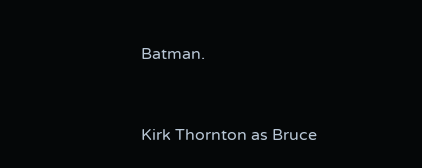Batman.


Kirk Thornton as Bruce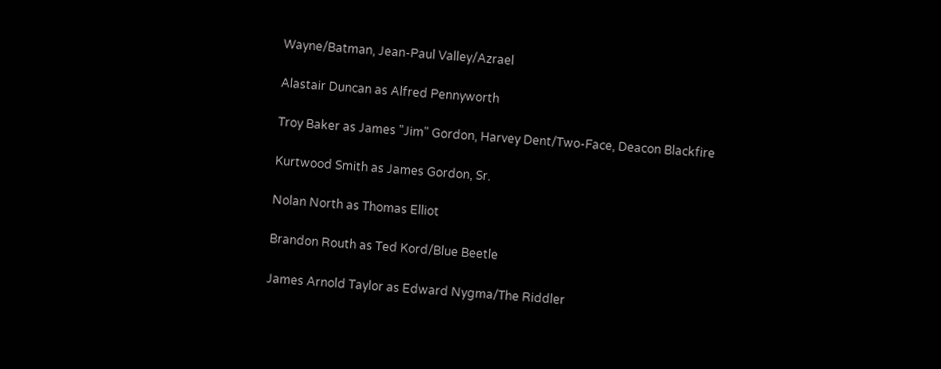Wayne/Batman, Jean-Paul Valley/Azrael

Alastair Duncan as Alfred Pennyworth

Troy Baker as James "Jim" Gordon, Harvey Dent/Two-Face, Deacon Blackfire

Kurtwood Smith as James Gordon, Sr.

Nolan North as Thomas Elliot

Brandon Routh as Ted Kord/Blue Beetle

James Arnold Taylor as Edward Nygma/The Riddler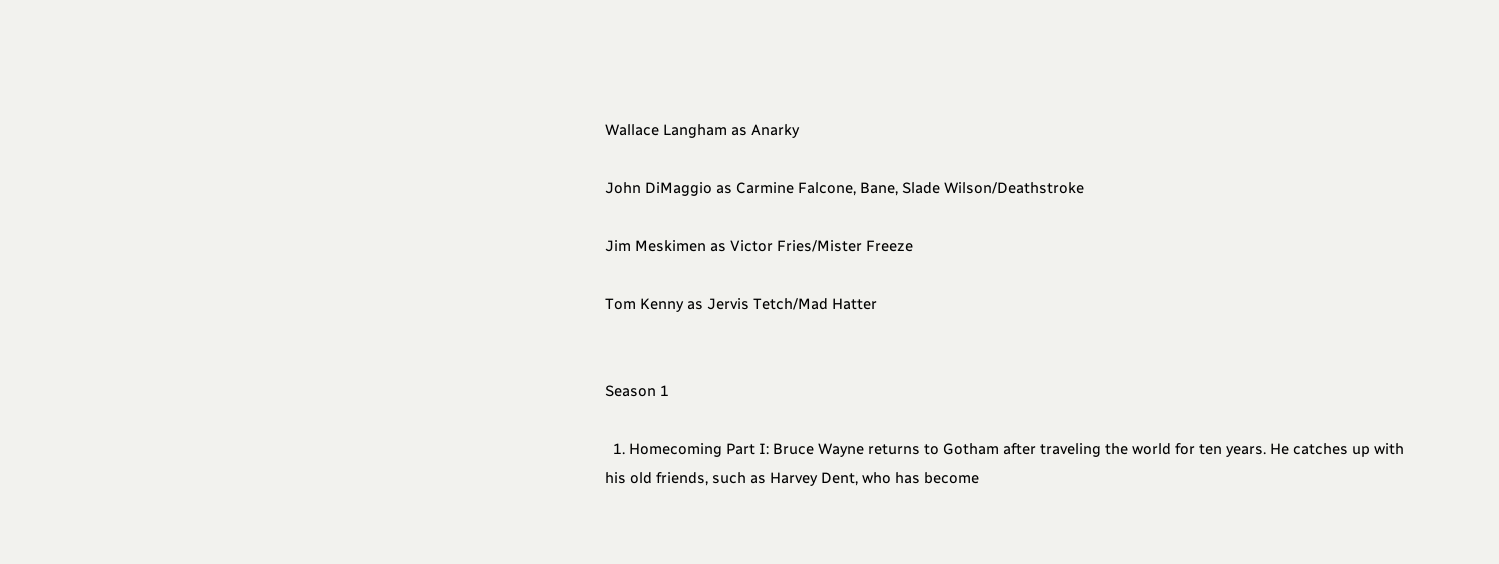Wallace Langham as Anarky

John DiMaggio as Carmine Falcone, Bane, Slade Wilson/Deathstroke

Jim Meskimen as Victor Fries/Mister Freeze

Tom Kenny as Jervis Tetch/Mad Hatter


Season 1

  1. Homecoming Part I: Bruce Wayne returns to Gotham after traveling the world for ten years. He catches up with his old friends, such as Harvey Dent, who has become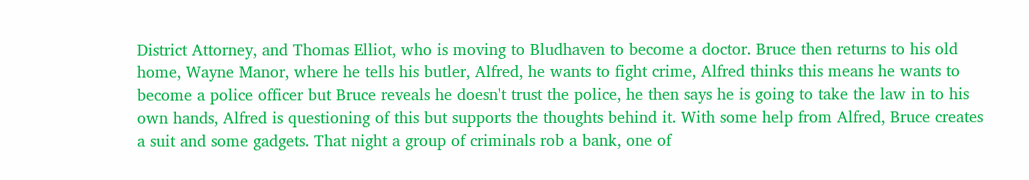District Attorney, and Thomas Elliot, who is moving to Bludhaven to become a doctor. Bruce then returns to his old home, Wayne Manor, where he tells his butler, Alfred, he wants to fight crime, Alfred thinks this means he wants to become a police officer but Bruce reveals he doesn't trust the police, he then says he is going to take the law in to his own hands, Alfred is questioning of this but supports the thoughts behind it. With some help from Alfred, Bruce creates a suit and some gadgets. That night a group of criminals rob a bank, one of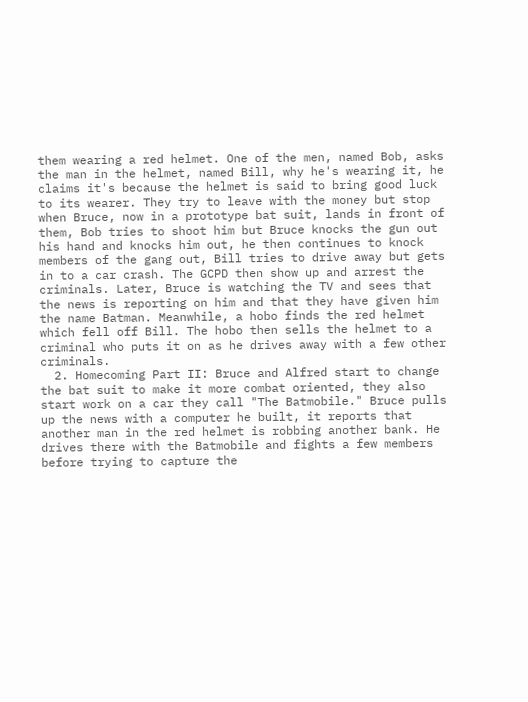them wearing a red helmet. One of the men, named Bob, asks the man in the helmet, named Bill, why he's wearing it, he claims it's because the helmet is said to bring good luck to its wearer. They try to leave with the money but stop when Bruce, now in a prototype bat suit, lands in front of them, Bob tries to shoot him but Bruce knocks the gun out his hand and knocks him out, he then continues to knock members of the gang out, Bill tries to drive away but gets in to a car crash. The GCPD then show up and arrest the criminals. Later, Bruce is watching the TV and sees that the news is reporting on him and that they have given him the name Batman. Meanwhile, a hobo finds the red helmet which fell off Bill. The hobo then sells the helmet to a criminal who puts it on as he drives away with a few other criminals.
  2. Homecoming Part II: Bruce and Alfred start to change the bat suit to make it more combat oriented, they also start work on a car they call "The Batmobile." Bruce pulls up the news with a computer he built, it reports that another man in the red helmet is robbing another bank. He drives there with the Batmobile and fights a few members before trying to capture the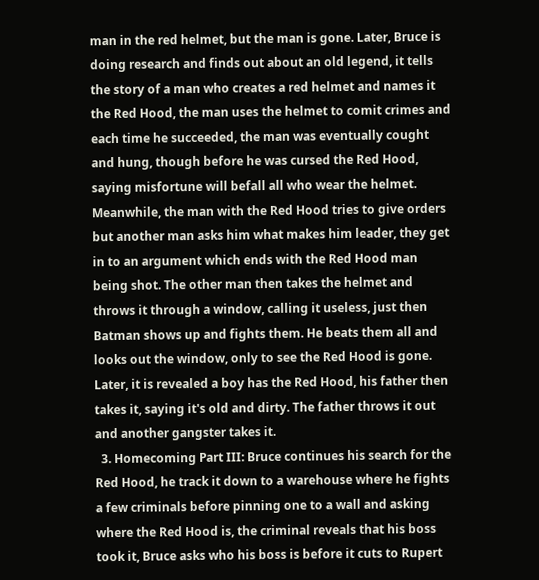man in the red helmet, but the man is gone. Later, Bruce is doing research and finds out about an old legend, it tells the story of a man who creates a red helmet and names it the Red Hood, the man uses the helmet to comit crimes and each time he succeeded, the man was eventually cought and hung, though before he was cursed the Red Hood, saying misfortune will befall all who wear the helmet. Meanwhile, the man with the Red Hood tries to give orders but another man asks him what makes him leader, they get in to an argument which ends with the Red Hood man being shot. The other man then takes the helmet and throws it through a window, calling it useless, just then Batman shows up and fights them. He beats them all and looks out the window, only to see the Red Hood is gone. Later, it is revealed a boy has the Red Hood, his father then takes it, saying it's old and dirty. The father throws it out and another gangster takes it.
  3. Homecoming Part III: Bruce continues his search for the Red Hood, he track it down to a warehouse where he fights a few criminals before pinning one to a wall and asking where the Red Hood is, the criminal reveals that his boss took it, Bruce asks who his boss is before it cuts to Rupert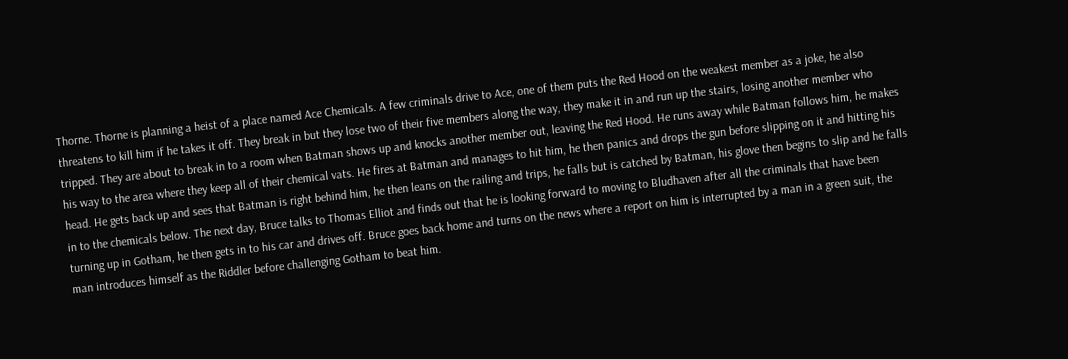Thorne. Thorne is planning a heist of a place named Ace Chemicals. A few criminals drive to Ace, one of them puts the Red Hood on the weakest member as a joke, he also threatens to kill him if he takes it off. They break in but they lose two of their five members along the way, they make it in and run up the stairs, losing another member who tripped. They are about to break in to a room when Batman shows up and knocks another member out, leaving the Red Hood. He runs away while Batman follows him, he makes his way to the area where they keep all of their chemical vats. He fires at Batman and manages to hit him, he then panics and drops the gun before slipping on it and hitting his head. He gets back up and sees that Batman is right behind him, he then leans on the railing and trips, he falls but is catched by Batman, his glove then begins to slip and he falls in to the chemicals below. The next day, Bruce talks to Thomas Elliot and finds out that he is looking forward to moving to Bludhaven after all the criminals that have been turning up in Gotham, he then gets in to his car and drives off. Bruce goes back home and turns on the news where a report on him is interrupted by a man in a green suit, the man introduces himself as the Riddler before challenging Gotham to beat him.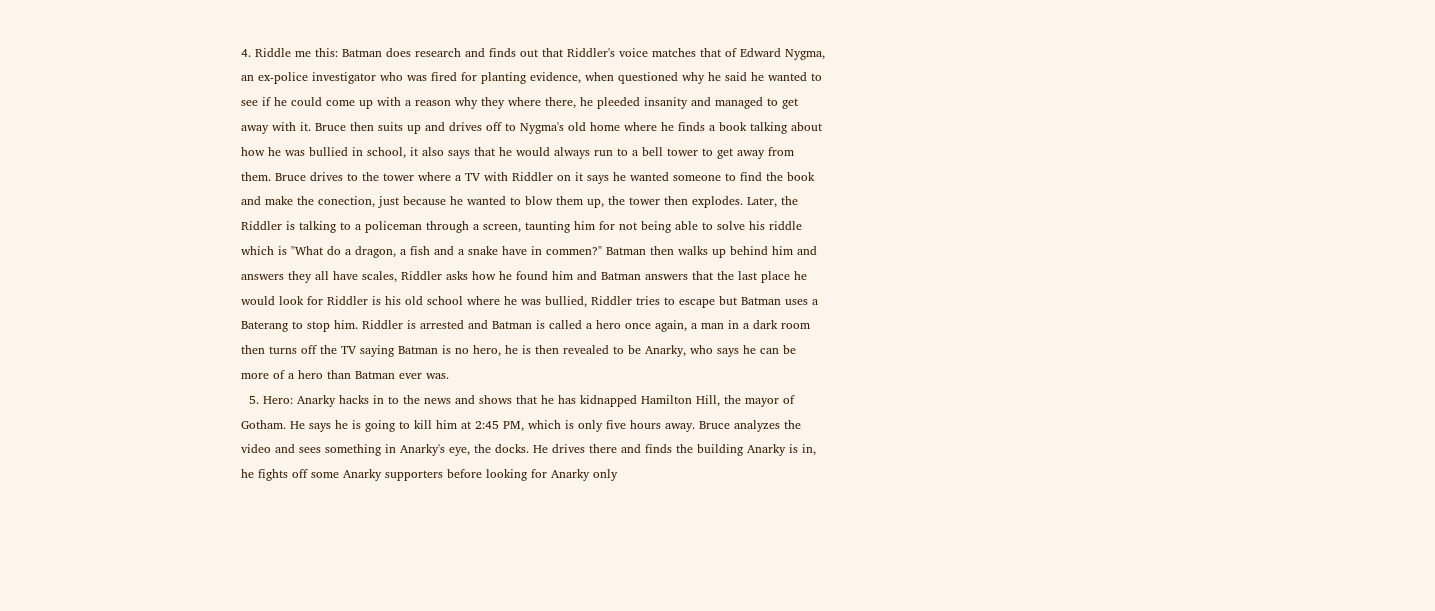4. Riddle me this: Batman does research and finds out that Riddler's voice matches that of Edward Nygma, an ex-police investigator who was fired for planting evidence, when questioned why he said he wanted to see if he could come up with a reason why they where there, he pleeded insanity and managed to get away with it. Bruce then suits up and drives off to Nygma's old home where he finds a book talking about how he was bullied in school, it also says that he would always run to a bell tower to get away from them. Bruce drives to the tower where a TV with Riddler on it says he wanted someone to find the book and make the conection, just because he wanted to blow them up, the tower then explodes. Later, the Riddler is talking to a policeman through a screen, taunting him for not being able to solve his riddle which is "What do a dragon, a fish and a snake have in commen?" Batman then walks up behind him and answers they all have scales, Riddler asks how he found him and Batman answers that the last place he would look for Riddler is his old school where he was bullied, Riddler tries to escape but Batman uses a Baterang to stop him. Riddler is arrested and Batman is called a hero once again, a man in a dark room then turns off the TV saying Batman is no hero, he is then revealed to be Anarky, who says he can be more of a hero than Batman ever was.
  5. Hero: Anarky hacks in to the news and shows that he has kidnapped Hamilton Hill, the mayor of Gotham. He says he is going to kill him at 2:45 PM, which is only five hours away. Bruce analyzes the video and sees something in Anarky's eye, the docks. He drives there and finds the building Anarky is in, he fights off some Anarky supporters before looking for Anarky only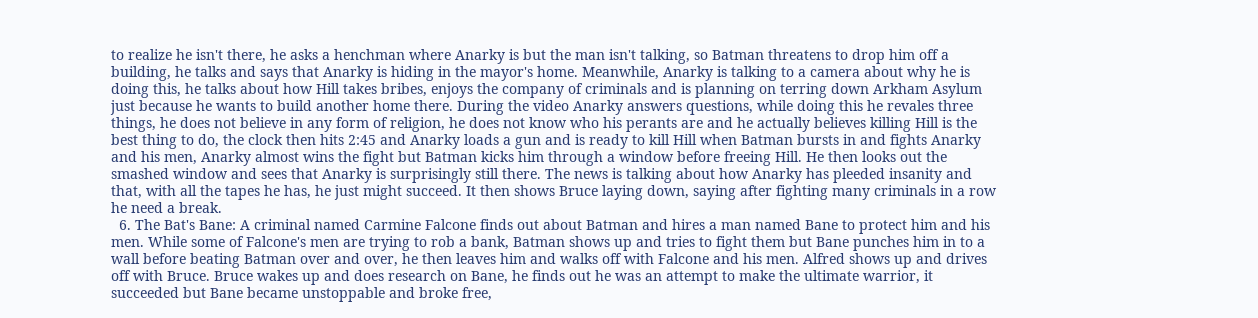to realize he isn't there, he asks a henchman where Anarky is but the man isn't talking, so Batman threatens to drop him off a building, he talks and says that Anarky is hiding in the mayor's home. Meanwhile, Anarky is talking to a camera about why he is doing this, he talks about how Hill takes bribes, enjoys the company of criminals and is planning on terring down Arkham Asylum just because he wants to build another home there. During the video Anarky answers questions, while doing this he revales three things, he does not believe in any form of religion, he does not know who his perants are and he actually believes killing Hill is the best thing to do, the clock then hits 2:45 and Anarky loads a gun and is ready to kill Hill when Batman bursts in and fights Anarky and his men, Anarky almost wins the fight but Batman kicks him through a window before freeing Hill. He then looks out the smashed window and sees that Anarky is surprisingly still there. The news is talking about how Anarky has pleeded insanity and that, with all the tapes he has, he just might succeed. It then shows Bruce laying down, saying after fighting many criminals in a row he need a break.
  6. The Bat's Bane: A criminal named Carmine Falcone finds out about Batman and hires a man named Bane to protect him and his men. While some of Falcone's men are trying to rob a bank, Batman shows up and tries to fight them but Bane punches him in to a wall before beating Batman over and over, he then leaves him and walks off with Falcone and his men. Alfred shows up and drives off with Bruce. Bruce wakes up and does research on Bane, he finds out he was an attempt to make the ultimate warrior, it succeeded but Bane became unstoppable and broke free,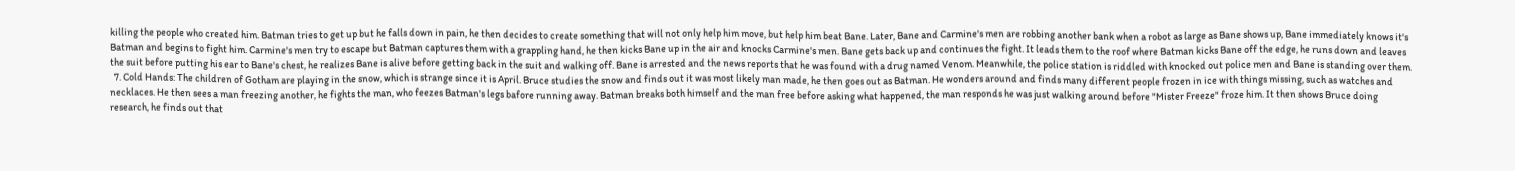killing the people who created him. Batman tries to get up but he falls down in pain, he then decides to create something that will not only help him move, but help him beat Bane. Later, Bane and Carmine's men are robbing another bank when a robot as large as Bane shows up, Bane immediately knows it's Batman and begins to fight him. Carmine's men try to escape but Batman captures them with a grappling hand, he then kicks Bane up in the air and knocks Carmine's men. Bane gets back up and continues the fight. It leads them to the roof where Batman kicks Bane off the edge, he runs down and leaves the suit before putting his ear to Bane's chest, he realizes Bane is alive before getting back in the suit and walking off. Bane is arrested and the news reports that he was found with a drug named Venom. Meanwhile, the police station is riddled with knocked out police men and Bane is standing over them.
  7. Cold Hands: The children of Gotham are playing in the snow, which is strange since it is April. Bruce studies the snow and finds out it was most likely man made, he then goes out as Batman. He wonders around and finds many different people frozen in ice with things missing, such as watches and necklaces. He then sees a man freezing another, he fights the man, who feezes Batman's legs bafore running away. Batman breaks both himself and the man free before asking what happened, the man responds he was just walking around before "Mister Freeze" froze him. It then shows Bruce doing research, he finds out that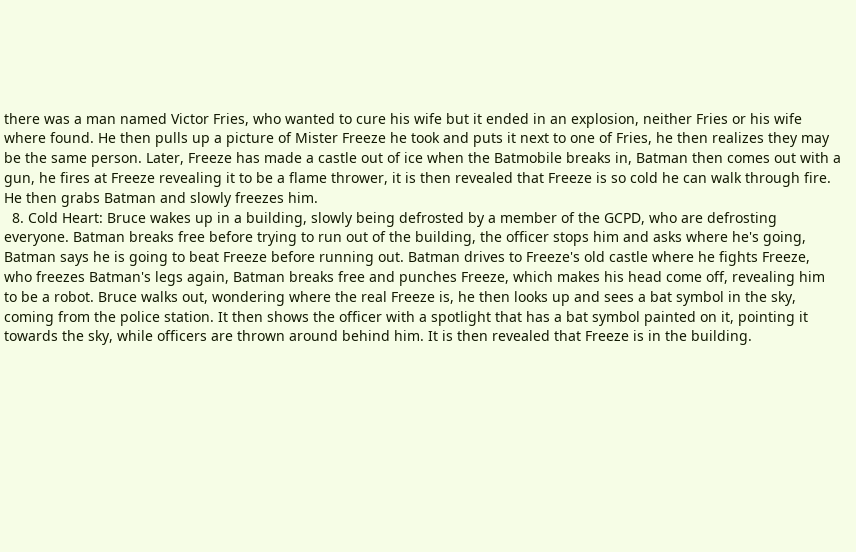there was a man named Victor Fries, who wanted to cure his wife but it ended in an explosion, neither Fries or his wife where found. He then pulls up a picture of Mister Freeze he took and puts it next to one of Fries, he then realizes they may be the same person. Later, Freeze has made a castle out of ice when the Batmobile breaks in, Batman then comes out with a gun, he fires at Freeze revealing it to be a flame thrower, it is then revealed that Freeze is so cold he can walk through fire. He then grabs Batman and slowly freezes him.
  8. Cold Heart: Bruce wakes up in a building, slowly being defrosted by a member of the GCPD, who are defrosting everyone. Batman breaks free before trying to run out of the building, the officer stops him and asks where he's going, Batman says he is going to beat Freeze before running out. Batman drives to Freeze's old castle where he fights Freeze, who freezes Batman's legs again, Batman breaks free and punches Freeze, which makes his head come off, revealing him to be a robot. Bruce walks out, wondering where the real Freeze is, he then looks up and sees a bat symbol in the sky, coming from the police station. It then shows the officer with a spotlight that has a bat symbol painted on it, pointing it towards the sky, while officers are thrown around behind him. It is then revealed that Freeze is in the building.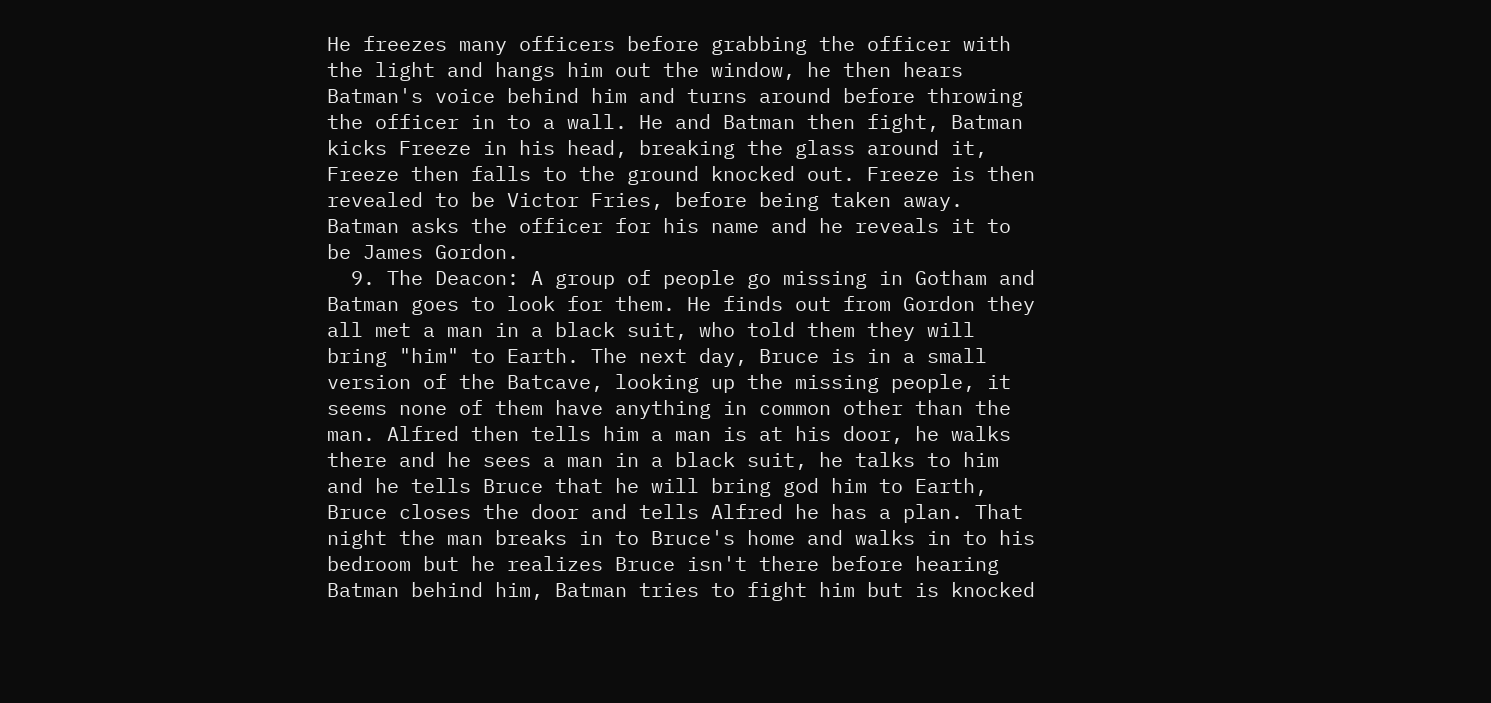He freezes many officers before grabbing the officer with the light and hangs him out the window, he then hears Batman's voice behind him and turns around before throwing the officer in to a wall. He and Batman then fight, Batman kicks Freeze in his head, breaking the glass around it, Freeze then falls to the ground knocked out. Freeze is then revealed to be Victor Fries, before being taken away. Batman asks the officer for his name and he reveals it to be James Gordon.
  9. The Deacon: A group of people go missing in Gotham and Batman goes to look for them. He finds out from Gordon they all met a man in a black suit, who told them they will bring "him" to Earth. The next day, Bruce is in a small version of the Batcave, looking up the missing people, it seems none of them have anything in common other than the man. Alfred then tells him a man is at his door, he walks there and he sees a man in a black suit, he talks to him and he tells Bruce that he will bring god him to Earth, Bruce closes the door and tells Alfred he has a plan. That night the man breaks in to Bruce's home and walks in to his bedroom but he realizes Bruce isn't there before hearing Batman behind him, Batman tries to fight him but is knocked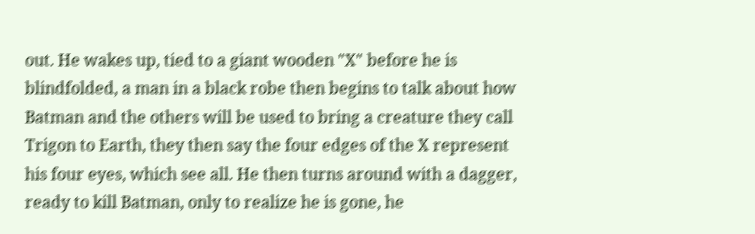out. He wakes up, tied to a giant wooden "X" before he is blindfolded, a man in a black robe then begins to talk about how Batman and the others will be used to bring a creature they call Trigon to Earth, they then say the four edges of the X represent his four eyes, which see all. He then turns around with a dagger, ready to kill Batman, only to realize he is gone, he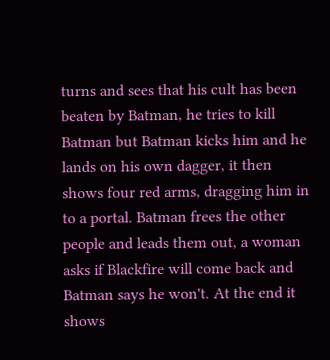turns and sees that his cult has been beaten by Batman, he tries to kill Batman but Batman kicks him and he lands on his own dagger, it then shows four red arms, dragging him in to a portal. Batman frees the other people and leads them out, a woman asks if Blackfire will come back and Batman says he won't. At the end it shows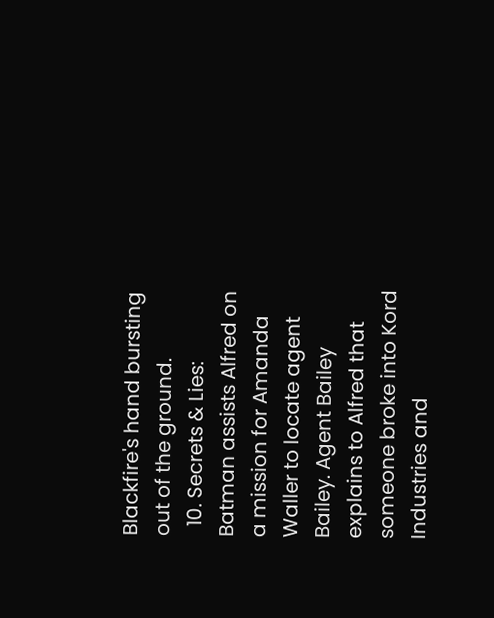Blackfire's hand bursting out of the ground.
  10. Secrets & Lies: Batman assists Alfred on a mission for Amanda Waller to locate agent Bailey. Agent Bailey explains to Alfred that someone broke into Kord Industries and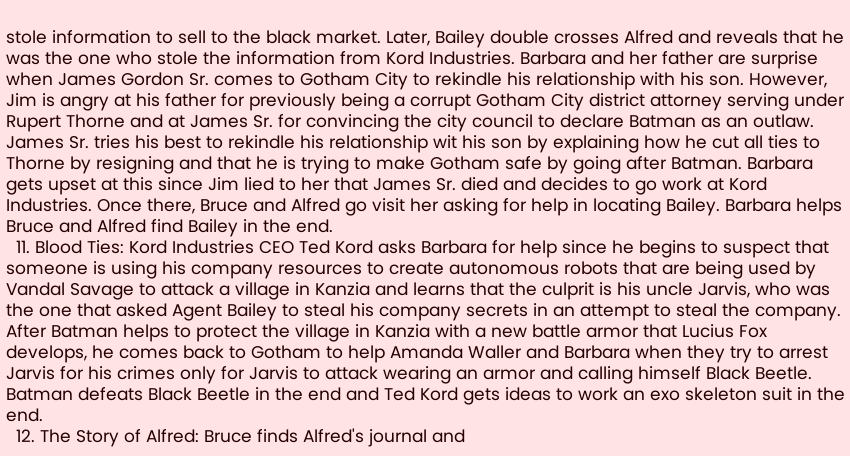stole information to sell to the black market. Later, Bailey double crosses Alfred and reveals that he was the one who stole the information from Kord Industries. Barbara and her father are surprise when James Gordon Sr. comes to Gotham City to rekindle his relationship with his son. However, Jim is angry at his father for previously being a corrupt Gotham City district attorney serving under Rupert Thorne and at James Sr. for convincing the city council to declare Batman as an outlaw. James Sr. tries his best to rekindle his relationship wit his son by explaining how he cut all ties to Thorne by resigning and that he is trying to make Gotham safe by going after Batman. Barbara gets upset at this since Jim lied to her that James Sr. died and decides to go work at Kord Industries. Once there, Bruce and Alfred go visit her asking for help in locating Bailey. Barbara helps Bruce and Alfred find Bailey in the end.
  11. Blood Ties: Kord Industries CEO Ted Kord asks Barbara for help since he begins to suspect that someone is using his company resources to create autonomous robots that are being used by Vandal Savage to attack a village in Kanzia and learns that the culprit is his uncle Jarvis, who was the one that asked Agent Bailey to steal his company secrets in an attempt to steal the company. After Batman helps to protect the village in Kanzia with a new battle armor that Lucius Fox develops, he comes back to Gotham to help Amanda Waller and Barbara when they try to arrest Jarvis for his crimes only for Jarvis to attack wearing an armor and calling himself Black Beetle. Batman defeats Black Beetle in the end and Ted Kord gets ideas to work an exo skeleton suit in the end.
  12. The Story of Alfred: Bruce finds Alfred's journal and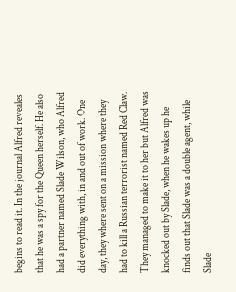begins to read it. In the journal Alfred reveales that he was a spy for the Queen herself. He also had a partner named Slade Wilson, who Alfred did everything with, in and out of work. One day, they where sent on a mission where they had to kill a Russian terrorist named Red Claw. They managed to make it to her but Alfred was knocked out by Slade, when he wakes up he finds out that Slade was a double agent, while Slade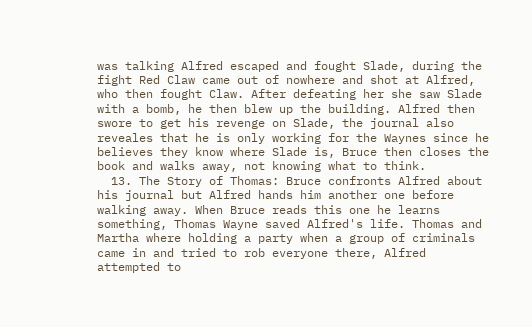was talking Alfred escaped and fought Slade, during the fight Red Claw came out of nowhere and shot at Alfred, who then fought Claw. After defeating her she saw Slade with a bomb, he then blew up the building. Alfred then swore to get his revenge on Slade, the journal also reveales that he is only working for the Waynes since he believes they know where Slade is, Bruce then closes the book and walks away, not knowing what to think.
  13. The Story of Thomas: Bruce confronts Alfred about his journal but Alfred hands him another one before walking away. When Bruce reads this one he learns something, Thomas Wayne saved Alfred's life. Thomas and Martha where holding a party when a group of criminals came in and tried to rob everyone there, Alfred attempted to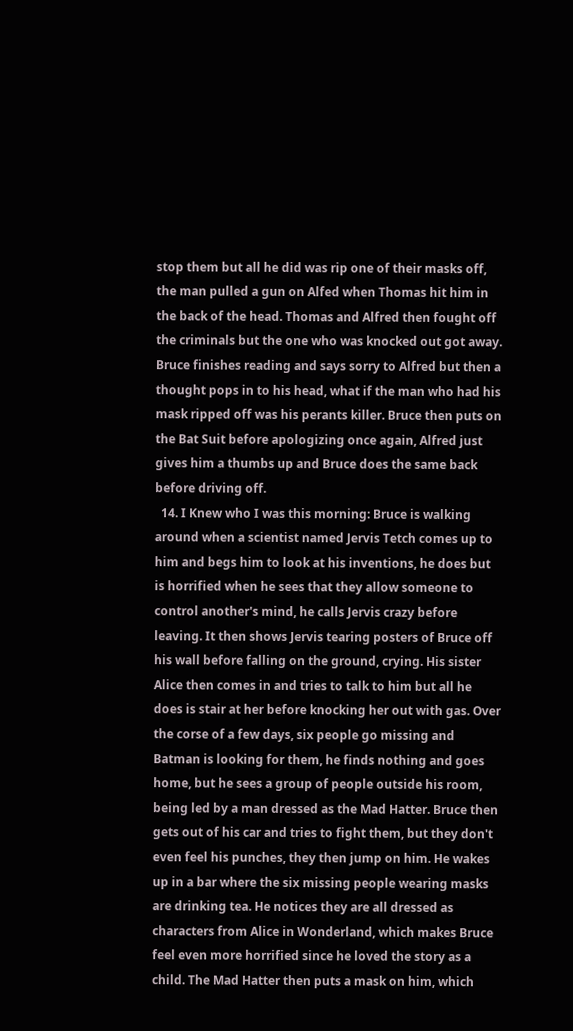stop them but all he did was rip one of their masks off, the man pulled a gun on Alfed when Thomas hit him in the back of the head. Thomas and Alfred then fought off the criminals but the one who was knocked out got away. Bruce finishes reading and says sorry to Alfred but then a thought pops in to his head, what if the man who had his mask ripped off was his perants killer. Bruce then puts on the Bat Suit before apologizing once again, Alfred just gives him a thumbs up and Bruce does the same back before driving off.
  14. I Knew who I was this morning: Bruce is walking around when a scientist named Jervis Tetch comes up to him and begs him to look at his inventions, he does but is horrified when he sees that they allow someone to control another's mind, he calls Jervis crazy before leaving. It then shows Jervis tearing posters of Bruce off his wall before falling on the ground, crying. His sister Alice then comes in and tries to talk to him but all he does is stair at her before knocking her out with gas. Over the corse of a few days, six people go missing and Batman is looking for them, he finds nothing and goes home, but he sees a group of people outside his room, being led by a man dressed as the Mad Hatter. Bruce then gets out of his car and tries to fight them, but they don't even feel his punches, they then jump on him. He wakes up in a bar where the six missing people wearing masks are drinking tea. He notices they are all dressed as characters from Alice in Wonderland, which makes Bruce feel even more horrified since he loved the story as a child. The Mad Hatter then puts a mask on him, which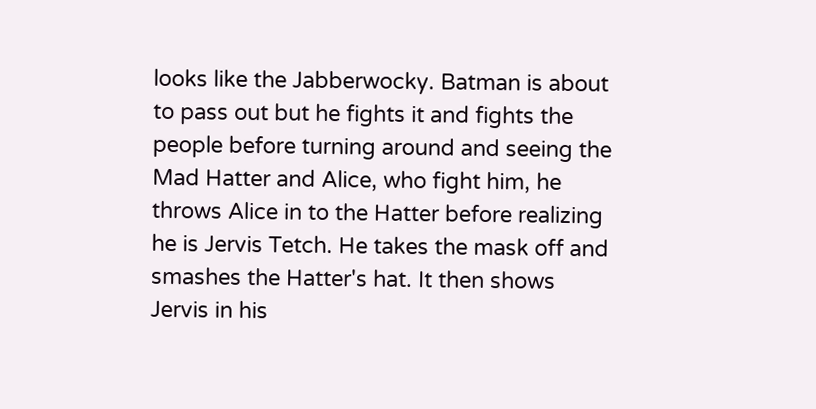looks like the Jabberwocky. Batman is about to pass out but he fights it and fights the people before turning around and seeing the Mad Hatter and Alice, who fight him, he throws Alice in to the Hatter before realizing he is Jervis Tetch. He takes the mask off and smashes the Hatter's hat. It then shows Jervis in his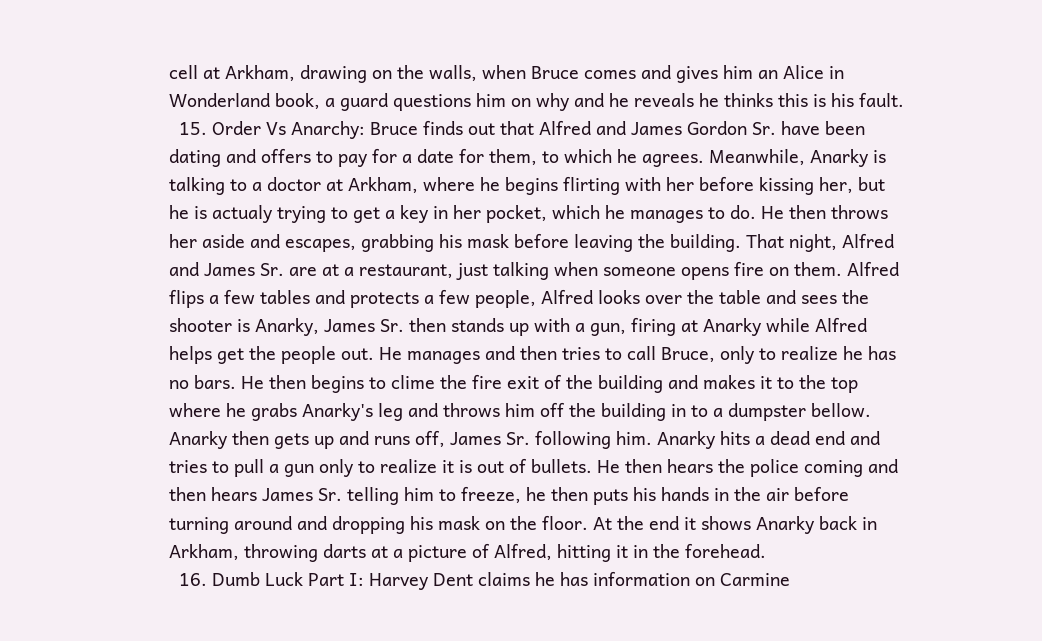cell at Arkham, drawing on the walls, when Bruce comes and gives him an Alice in Wonderland book, a guard questions him on why and he reveals he thinks this is his fault.
  15. Order Vs Anarchy: Bruce finds out that Alfred and James Gordon Sr. have been dating and offers to pay for a date for them, to which he agrees. Meanwhile, Anarky is talking to a doctor at Arkham, where he begins flirting with her before kissing her, but he is actualy trying to get a key in her pocket, which he manages to do. He then throws her aside and escapes, grabbing his mask before leaving the building. That night, Alfred and James Sr. are at a restaurant, just talking when someone opens fire on them. Alfred flips a few tables and protects a few people, Alfred looks over the table and sees the shooter is Anarky, James Sr. then stands up with a gun, firing at Anarky while Alfred helps get the people out. He manages and then tries to call Bruce, only to realize he has no bars. He then begins to clime the fire exit of the building and makes it to the top where he grabs Anarky's leg and throws him off the building in to a dumpster bellow. Anarky then gets up and runs off, James Sr. following him. Anarky hits a dead end and tries to pull a gun only to realize it is out of bullets. He then hears the police coming and then hears James Sr. telling him to freeze, he then puts his hands in the air before turning around and dropping his mask on the floor. At the end it shows Anarky back in Arkham, throwing darts at a picture of Alfred, hitting it in the forehead.
  16. Dumb Luck Part I: Harvey Dent claims he has information on Carmine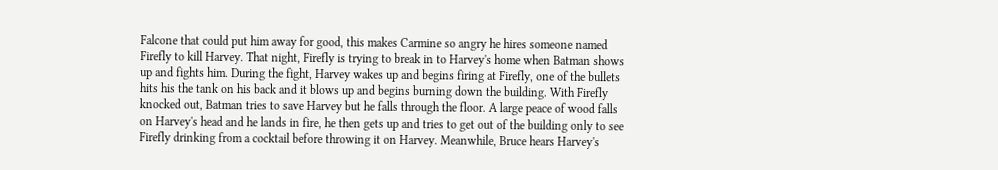Falcone that could put him away for good, this makes Carmine so angry he hires someone named Firefly to kill Harvey. That night, Firefly is trying to break in to Harvey's home when Batman shows up and fights him. During the fight, Harvey wakes up and begins firing at Firefly, one of the bullets hits his the tank on his back and it blows up and begins burning down the building. With Firefly knocked out, Batman tries to save Harvey but he falls through the floor. A large peace of wood falls on Harvey's head and he lands in fire, he then gets up and tries to get out of the building only to see Firefly drinking from a cocktail before throwing it on Harvey. Meanwhile, Bruce hears Harvey's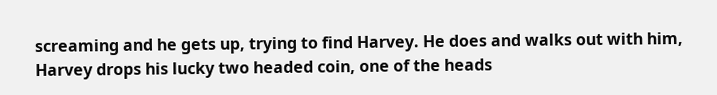screaming and he gets up, trying to find Harvey. He does and walks out with him, Harvey drops his lucky two headed coin, one of the heads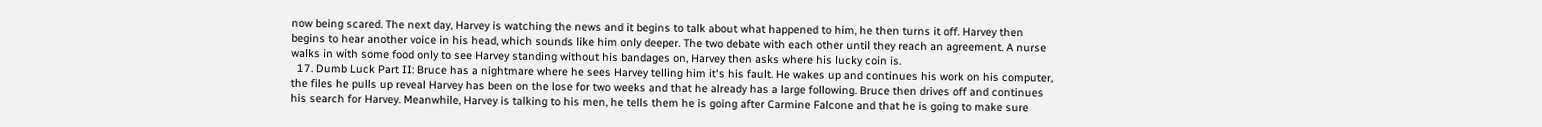now being scared. The next day, Harvey is watching the news and it begins to talk about what happened to him, he then turns it off. Harvey then begins to hear another voice in his head, which sounds like him only deeper. The two debate with each other until they reach an agreement. A nurse walks in with some food only to see Harvey standing without his bandages on, Harvey then asks where his lucky coin is.
  17. Dumb Luck Part II: Bruce has a nightmare where he sees Harvey telling him it's his fault. He wakes up and continues his work on his computer, the files he pulls up reveal Harvey has been on the lose for two weeks and that he already has a large following. Bruce then drives off and continues his search for Harvey. Meanwhile, Harvey is talking to his men, he tells them he is going after Carmine Falcone and that he is going to make sure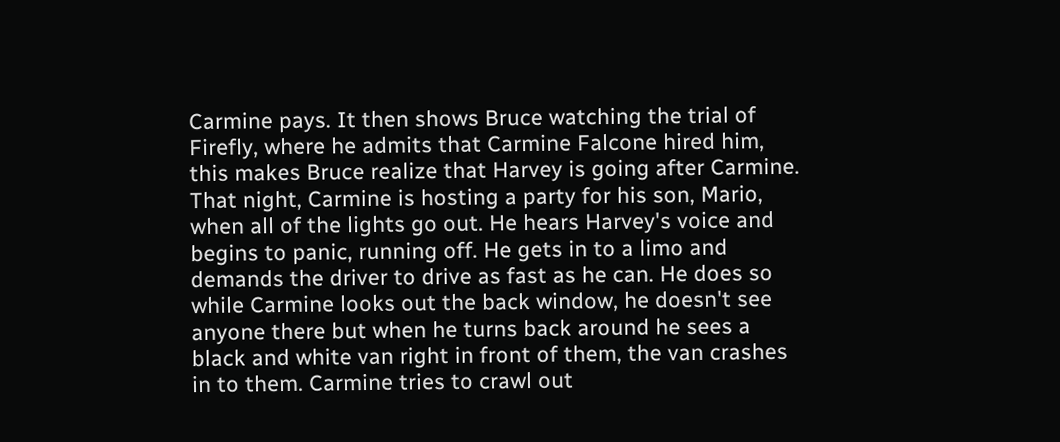Carmine pays. It then shows Bruce watching the trial of Firefly, where he admits that Carmine Falcone hired him, this makes Bruce realize that Harvey is going after Carmine. That night, Carmine is hosting a party for his son, Mario, when all of the lights go out. He hears Harvey's voice and begins to panic, running off. He gets in to a limo and demands the driver to drive as fast as he can. He does so while Carmine looks out the back window, he doesn't see anyone there but when he turns back around he sees a black and white van right in front of them, the van crashes in to them. Carmine tries to crawl out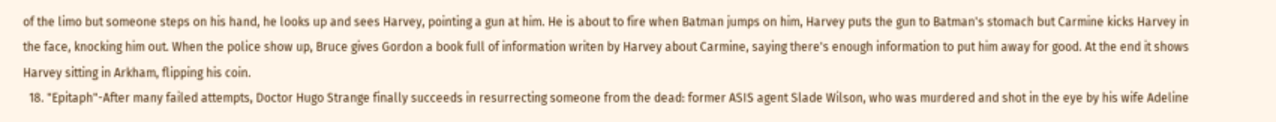of the limo but someone steps on his hand, he looks up and sees Harvey, pointing a gun at him. He is about to fire when Batman jumps on him, Harvey puts the gun to Batman's stomach but Carmine kicks Harvey in the face, knocking him out. When the police show up, Bruce gives Gordon a book full of information writen by Harvey about Carmine, saying there's enough information to put him away for good. At the end it shows Harvey sitting in Arkham, flipping his coin.
  18. "Epitaph"-After many failed attempts, Doctor Hugo Strange finally succeeds in resurrecting someone from the dead: former ASIS agent Slade Wilson, who was murdered and shot in the eye by his wife Adeline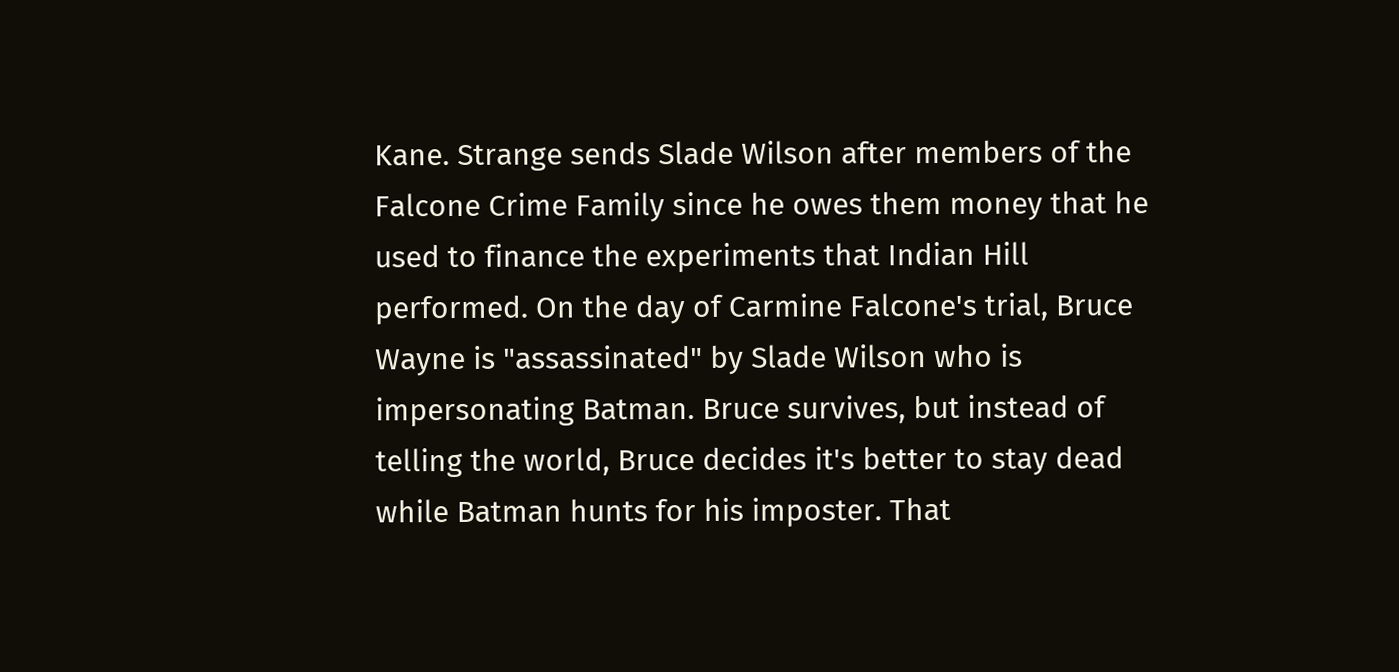Kane. Strange sends Slade Wilson after members of the Falcone Crime Family since he owes them money that he used to finance the experiments that Indian Hill performed. On the day of Carmine Falcone's trial, Bruce Wayne is "assassinated" by Slade Wilson who is impersonating Batman. Bruce survives, but instead of telling the world, Bruce decides it's better to stay dead while Batman hunts for his imposter. That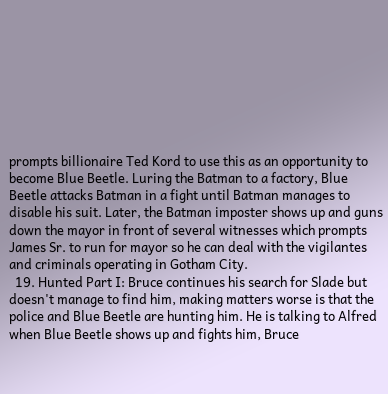prompts billionaire Ted Kord to use this as an opportunity to become Blue Beetle. Luring the Batman to a factory, Blue Beetle attacks Batman in a fight until Batman manages to disable his suit. Later, the Batman imposter shows up and guns down the mayor in front of several witnesses which prompts James Sr. to run for mayor so he can deal with the vigilantes and criminals operating in Gotham City.
  19. Hunted Part I: Bruce continues his search for Slade but doesn't manage to find him, making matters worse is that the police and Blue Beetle are hunting him. He is talking to Alfred when Blue Beetle shows up and fights him, Bruce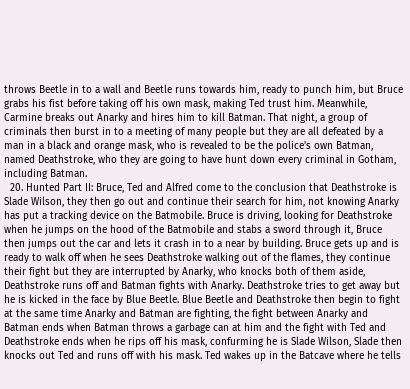throws Beetle in to a wall and Beetle runs towards him, ready to punch him, but Bruce grabs his fist before taking off his own mask, making Ted trust him. Meanwhile, Carmine breaks out Anarky and hires him to kill Batman. That night, a group of criminals then burst in to a meeting of many people but they are all defeated by a man in a black and orange mask, who is revealed to be the police's own Batman, named Deathstroke, who they are going to have hunt down every criminal in Gotham, including Batman.
  20. Hunted Part II: Bruce, Ted and Alfred come to the conclusion that Deathstroke is Slade Wilson, they then go out and continue their search for him, not knowing Anarky has put a tracking device on the Batmobile. Bruce is driving, looking for Deathstroke when he jumps on the hood of the Batmobile and stabs a sword through it, Bruce then jumps out the car and lets it crash in to a near by building. Bruce gets up and is ready to walk off when he sees Deathstroke walking out of the flames, they continue their fight but they are interrupted by Anarky, who knocks both of them aside, Deathstroke runs off and Batman fights with Anarky. Deathstroke tries to get away but he is kicked in the face by Blue Beetle. Blue Beetle and Deathstroke then begin to fight at the same time Anarky and Batman are fighting, the fight between Anarky and Batman ends when Batman throws a garbage can at him and the fight with Ted and Deathstroke ends when he rips off his mask, confurming he is Slade Wilson, Slade then knocks out Ted and runs off with his mask. Ted wakes up in the Batcave where he tells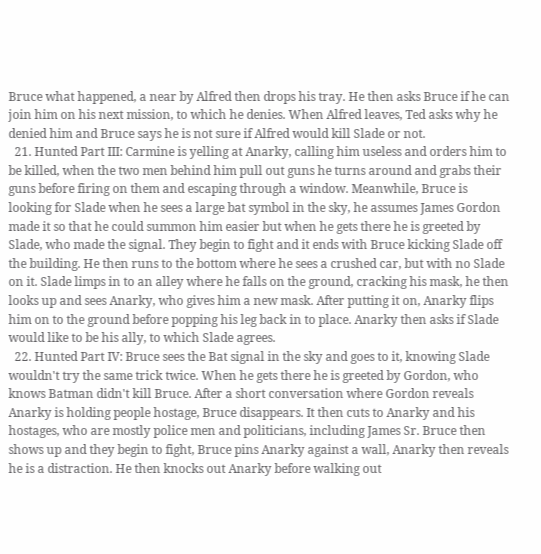Bruce what happened, a near by Alfred then drops his tray. He then asks Bruce if he can join him on his next mission, to which he denies. When Alfred leaves, Ted asks why he denied him and Bruce says he is not sure if Alfred would kill Slade or not.
  21. Hunted Part III: Carmine is yelling at Anarky, calling him useless and orders him to be killed, when the two men behind him pull out guns he turns around and grabs their guns before firing on them and escaping through a window. Meanwhile, Bruce is looking for Slade when he sees a large bat symbol in the sky, he assumes James Gordon made it so that he could summon him easier but when he gets there he is greeted by Slade, who made the signal. They begin to fight and it ends with Bruce kicking Slade off the building. He then runs to the bottom where he sees a crushed car, but with no Slade on it. Slade limps in to an alley where he falls on the ground, cracking his mask, he then looks up and sees Anarky, who gives him a new mask. After putting it on, Anarky flips him on to the ground before popping his leg back in to place. Anarky then asks if Slade would like to be his ally, to which Slade agrees.
  22. Hunted Part IV: Bruce sees the Bat signal in the sky and goes to it, knowing Slade wouldn't try the same trick twice. When he gets there he is greeted by Gordon, who knows Batman didn't kill Bruce. After a short conversation where Gordon reveals Anarky is holding people hostage, Bruce disappears. It then cuts to Anarky and his hostages, who are mostly police men and politicians, including James Sr. Bruce then shows up and they begin to fight, Bruce pins Anarky against a wall, Anarky then reveals he is a distraction. He then knocks out Anarky before walking out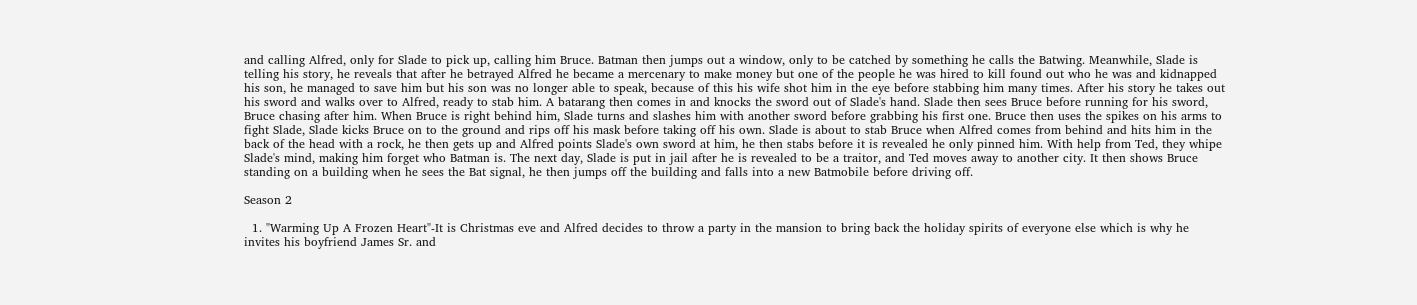and calling Alfred, only for Slade to pick up, calling him Bruce. Batman then jumps out a window, only to be catched by something he calls the Batwing. Meanwhile, Slade is telling his story, he reveals that after he betrayed Alfred he became a mercenary to make money but one of the people he was hired to kill found out who he was and kidnapped his son, he managed to save him but his son was no longer able to speak, because of this his wife shot him in the eye before stabbing him many times. After his story he takes out his sword and walks over to Alfred, ready to stab him. A batarang then comes in and knocks the sword out of Slade's hand. Slade then sees Bruce before running for his sword, Bruce chasing after him. When Bruce is right behind him, Slade turns and slashes him with another sword before grabbing his first one. Bruce then uses the spikes on his arms to fight Slade, Slade kicks Bruce on to the ground and rips off his mask before taking off his own. Slade is about to stab Bruce when Alfred comes from behind and hits him in the back of the head with a rock, he then gets up and Alfred points Slade's own sword at him, he then stabs before it is revealed he only pinned him. With help from Ted, they whipe Slade's mind, making him forget who Batman is. The next day, Slade is put in jail after he is revealed to be a traitor, and Ted moves away to another city. It then shows Bruce standing on a building when he sees the Bat signal, he then jumps off the building and falls into a new Batmobile before driving off.

Season 2

  1. "Warming Up A Frozen Heart"-It is Christmas eve and Alfred decides to throw a party in the mansion to bring back the holiday spirits of everyone else which is why he invites his boyfriend James Sr. and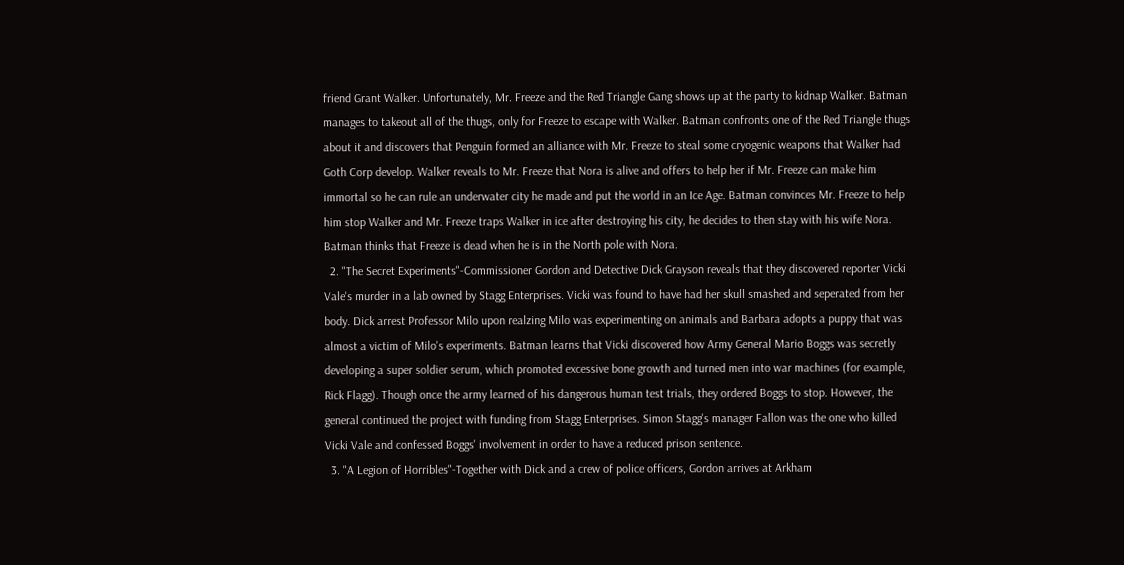friend Grant Walker. Unfortunately, Mr. Freeze and the Red Triangle Gang shows up at the party to kidnap Walker. Batman manages to takeout all of the thugs, only for Freeze to escape with Walker. Batman confronts one of the Red Triangle thugs about it and discovers that Penguin formed an alliance with Mr. Freeze to steal some cryogenic weapons that Walker had Goth Corp develop. Walker reveals to Mr. Freeze that Nora is alive and offers to help her if Mr. Freeze can make him immortal so he can rule an underwater city he made and put the world in an Ice Age. Batman convinces Mr. Freeze to help him stop Walker and Mr. Freeze traps Walker in ice after destroying his city, he decides to then stay with his wife Nora. Batman thinks that Freeze is dead when he is in the North pole with Nora.
  2. "The Secret Experiments"-Commissioner Gordon and Detective Dick Grayson reveals that they discovered reporter Vicki Vale's murder in a lab owned by Stagg Enterprises. Vicki was found to have had her skull smashed and seperated from her body. Dick arrest Professor Milo upon realzing Milo was experimenting on animals and Barbara adopts a puppy that was almost a victim of Milo's experiments. Batman learns that Vicki discovered how Army General Mario Boggs was secretly developing a super soldier serum, which promoted excessive bone growth and turned men into war machines (for example, Rick Flagg). Though once the army learned of his dangerous human test trials, they ordered Boggs to stop. However, the general continued the project with funding from Stagg Enterprises. Simon Stagg's manager Fallon was the one who killed Vicki Vale and confessed Boggs' involvement in order to have a reduced prison sentence.
  3. "A Legion of Horribles"-Together with Dick and a crew of police officers, Gordon arrives at Arkham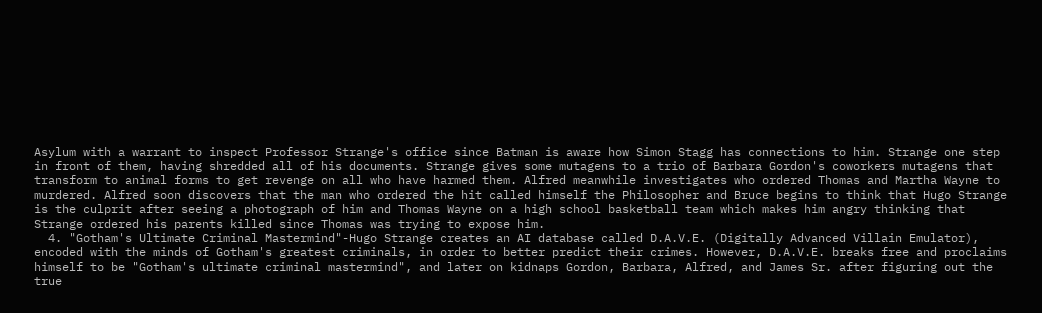Asylum with a warrant to inspect Professor Strange's office since Batman is aware how Simon Stagg has connections to him. Strange one step in front of them, having shredded all of his documents. Strange gives some mutagens to a trio of Barbara Gordon's coworkers mutagens that transform to animal forms to get revenge on all who have harmed them. Alfred meanwhile investigates who ordered Thomas and Martha Wayne to murdered. Alfred soon discovers that the man who ordered the hit called himself the Philosopher and Bruce begins to think that Hugo Strange is the culprit after seeing a photograph of him and Thomas Wayne on a high school basketball team which makes him angry thinking that Strange ordered his parents killed since Thomas was trying to expose him.
  4. "Gotham's Ultimate Criminal Mastermind"-Hugo Strange creates an AI database called D.A.V.E. (Digitally Advanced Villain Emulator), encoded with the minds of Gotham's greatest criminals, in order to better predict their crimes. However, D.A.V.E. breaks free and proclaims himself to be "Gotham's ultimate criminal mastermind", and later on kidnaps Gordon, Barbara, Alfred, and James Sr. after figuring out the true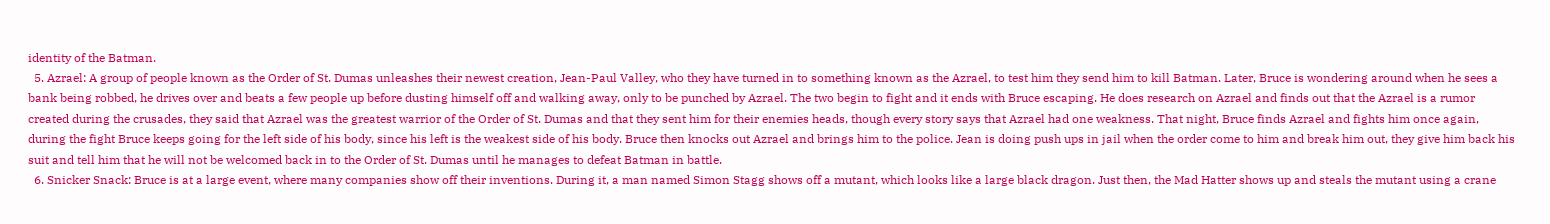identity of the Batman.
  5. Azrael: A group of people known as the Order of St. Dumas unleashes their newest creation, Jean-Paul Valley, who they have turned in to something known as the Azrael, to test him they send him to kill Batman. Later, Bruce is wondering around when he sees a bank being robbed, he drives over and beats a few people up before dusting himself off and walking away, only to be punched by Azrael. The two begin to fight and it ends with Bruce escaping. He does research on Azrael and finds out that the Azrael is a rumor created during the crusades, they said that Azrael was the greatest warrior of the Order of St. Dumas and that they sent him for their enemies heads, though every story says that Azrael had one weakness. That night, Bruce finds Azrael and fights him once again, during the fight Bruce keeps going for the left side of his body, since his left is the weakest side of his body. Bruce then knocks out Azrael and brings him to the police. Jean is doing push ups in jail when the order come to him and break him out, they give him back his suit and tell him that he will not be welcomed back in to the Order of St. Dumas until he manages to defeat Batman in battle.
  6. Snicker Snack: Bruce is at a large event, where many companies show off their inventions. During it, a man named Simon Stagg shows off a mutant, which looks like a large black dragon. Just then, the Mad Hatter shows up and steals the mutant using a crane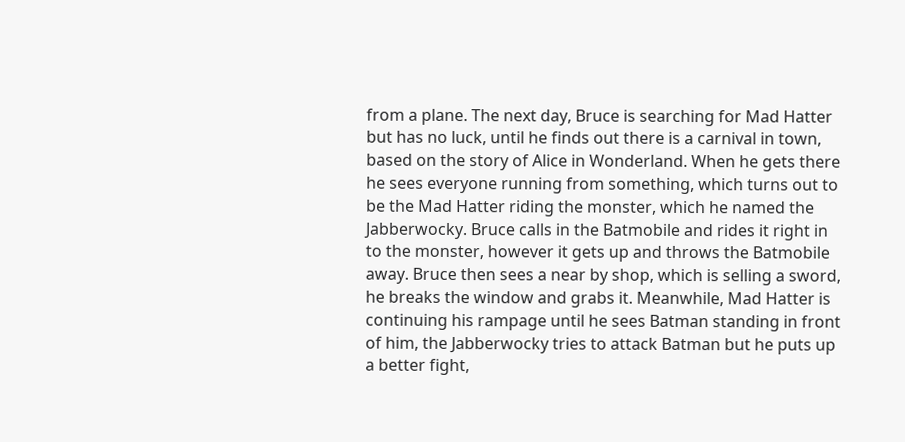from a plane. The next day, Bruce is searching for Mad Hatter but has no luck, until he finds out there is a carnival in town, based on the story of Alice in Wonderland. When he gets there he sees everyone running from something, which turns out to be the Mad Hatter riding the monster, which he named the Jabberwocky. Bruce calls in the Batmobile and rides it right in to the monster, however it gets up and throws the Batmobile away. Bruce then sees a near by shop, which is selling a sword, he breaks the window and grabs it. Meanwhile, Mad Hatter is continuing his rampage until he sees Batman standing in front of him, the Jabberwocky tries to attack Batman but he puts up a better fight,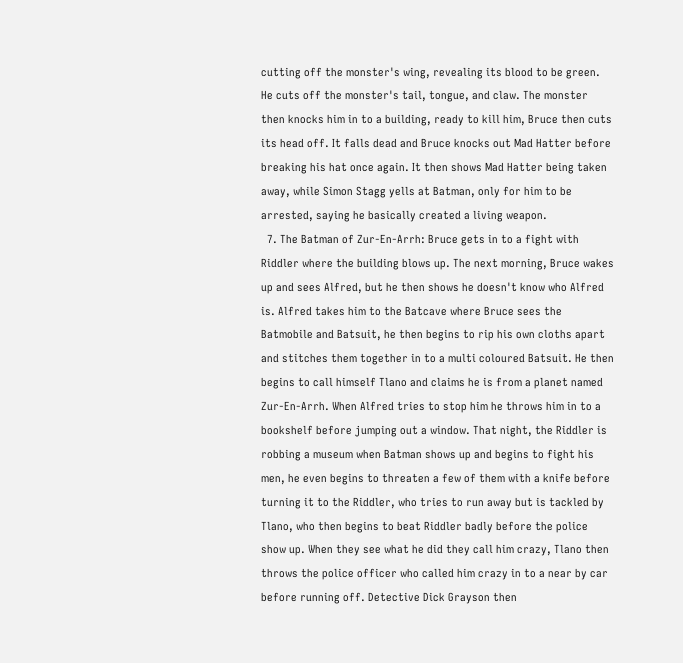cutting off the monster's wing, revealing its blood to be green. He cuts off the monster's tail, tongue, and claw. The monster then knocks him in to a building, ready to kill him, Bruce then cuts its head off. It falls dead and Bruce knocks out Mad Hatter before breaking his hat once again. It then shows Mad Hatter being taken away, while Simon Stagg yells at Batman, only for him to be arrested, saying he basically created a living weapon.
  7. The Batman of Zur-En-Arrh: Bruce gets in to a fight with Riddler where the building blows up. The next morning, Bruce wakes up and sees Alfred, but he then shows he doesn't know who Alfred is. Alfred takes him to the Batcave where Bruce sees the Batmobile and Batsuit, he then begins to rip his own cloths apart and stitches them together in to a multi coloured Batsuit. He then begins to call himself Tlano and claims he is from a planet named Zur-En-Arrh. When Alfred tries to stop him he throws him in to a bookshelf before jumping out a window. That night, the Riddler is robbing a museum when Batman shows up and begins to fight his men, he even begins to threaten a few of them with a knife before turning it to the Riddler, who tries to run away but is tackled by Tlano, who then begins to beat Riddler badly before the police show up. When they see what he did they call him crazy, Tlano then throws the police officer who called him crazy in to a near by car before running off. Detective Dick Grayson then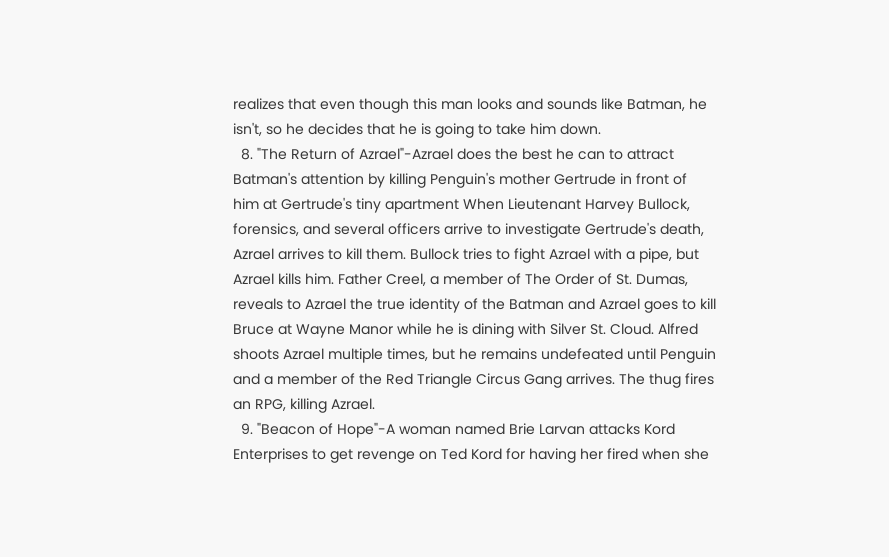realizes that even though this man looks and sounds like Batman, he isn't, so he decides that he is going to take him down.
  8. "The Return of Azrael"-Azrael does the best he can to attract Batman's attention by killing Penguin's mother Gertrude in front of him at Gertrude's tiny apartment When Lieutenant Harvey Bullock, forensics, and several officers arrive to investigate Gertrude's death, Azrael arrives to kill them. Bullock tries to fight Azrael with a pipe, but Azrael kills him. Father Creel, a member of The Order of St. Dumas, reveals to Azrael the true identity of the Batman and Azrael goes to kill Bruce at Wayne Manor while he is dining with Silver St. Cloud. Alfred shoots Azrael multiple times, but he remains undefeated until Penguin and a member of the Red Triangle Circus Gang arrives. The thug fires an RPG, killing Azrael.
  9. "Beacon of Hope"-A woman named Brie Larvan attacks Kord Enterprises to get revenge on Ted Kord for having her fired when she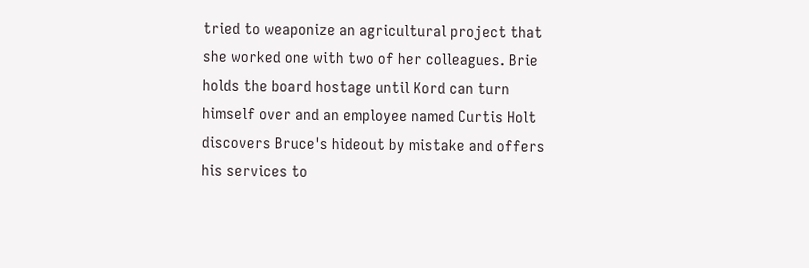tried to weaponize an agricultural project that she worked one with two of her colleagues. Brie holds the board hostage until Kord can turn himself over and an employee named Curtis Holt discovers Bruce's hideout by mistake and offers his services to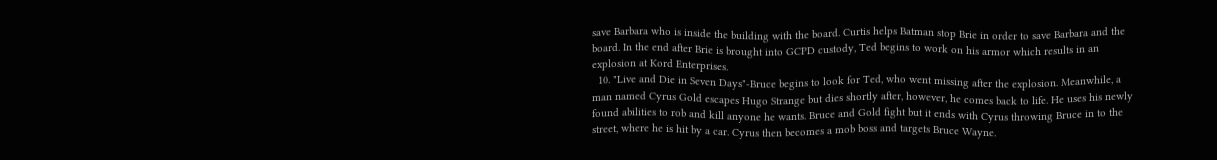save Barbara who is inside the building with the board. Curtis helps Batman stop Brie in order to save Barbara and the board. In the end after Brie is brought into GCPD custody, Ted begins to work on his armor which results in an explosion at Kord Enterprises.
  10. "Live and Die in Seven Days"-Bruce begins to look for Ted, who went missing after the explosion. Meanwhile, a man named Cyrus Gold escapes Hugo Strange but dies shortly after, however, he comes back to life. He uses his newly found abilities to rob and kill anyone he wants. Bruce and Gold fight but it ends with Cyrus throwing Bruce in to the street, where he is hit by a car. Cyrus then becomes a mob boss and targets Bruce Wayne.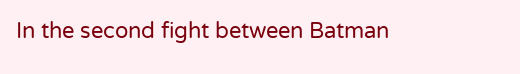In the second fight between Batman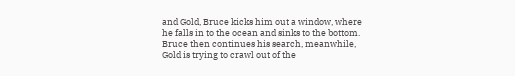and Gold, Bruce kicks him out a window, where he falls in to the ocean and sinks to the bottom. Bruce then continues his search, meanwhile, Gold is trying to crawl out of the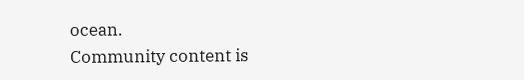ocean.
Community content is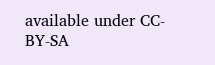available under CC-BY-SA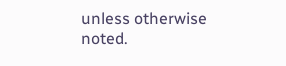unless otherwise noted.